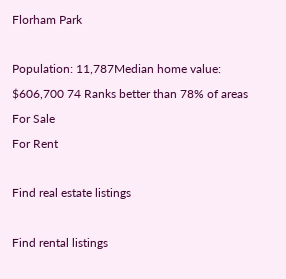Florham Park

Population: 11,787Median home value: $606,700 74 Ranks better than 78% of areas
For Sale
For Rent

Find real estate listings

Find rental listings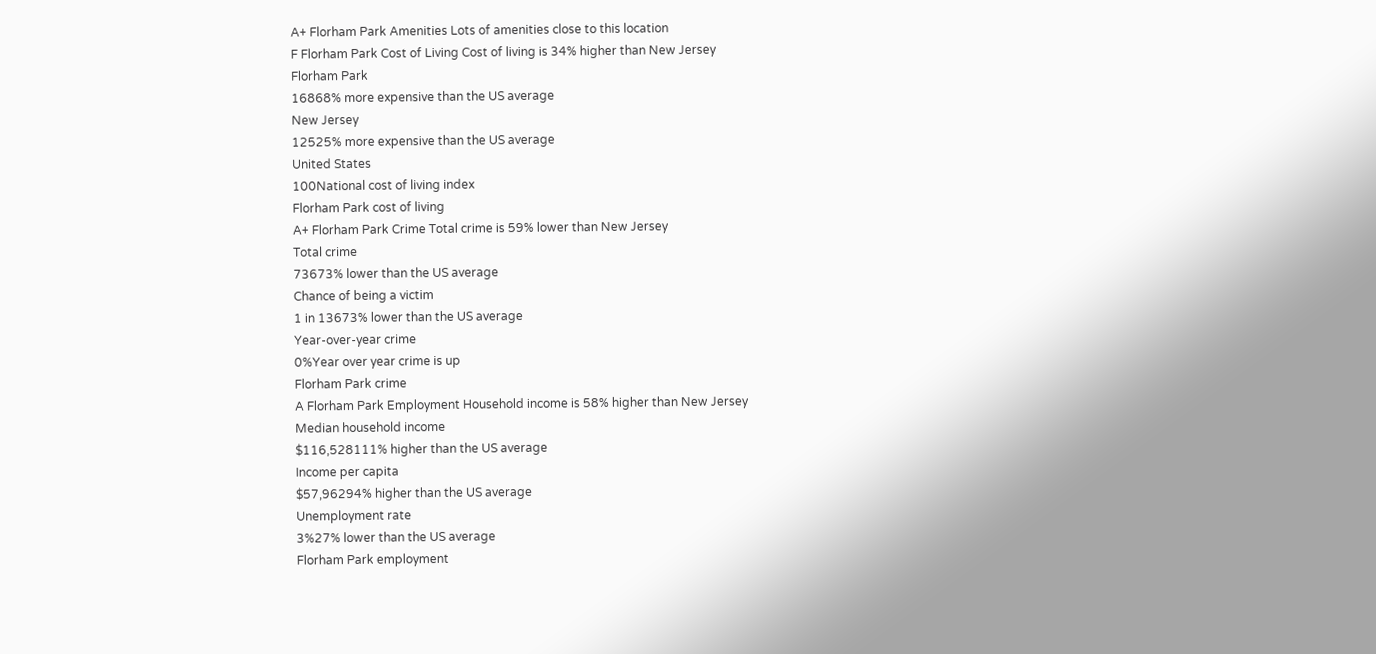A+ Florham Park Amenities Lots of amenities close to this location
F Florham Park Cost of Living Cost of living is 34% higher than New Jersey
Florham Park
16868% more expensive than the US average
New Jersey
12525% more expensive than the US average
United States
100National cost of living index
Florham Park cost of living
A+ Florham Park Crime Total crime is 59% lower than New Jersey
Total crime
73673% lower than the US average
Chance of being a victim
1 in 13673% lower than the US average
Year-over-year crime
0%Year over year crime is up
Florham Park crime
A Florham Park Employment Household income is 58% higher than New Jersey
Median household income
$116,528111% higher than the US average
Income per capita
$57,96294% higher than the US average
Unemployment rate
3%27% lower than the US average
Florham Park employment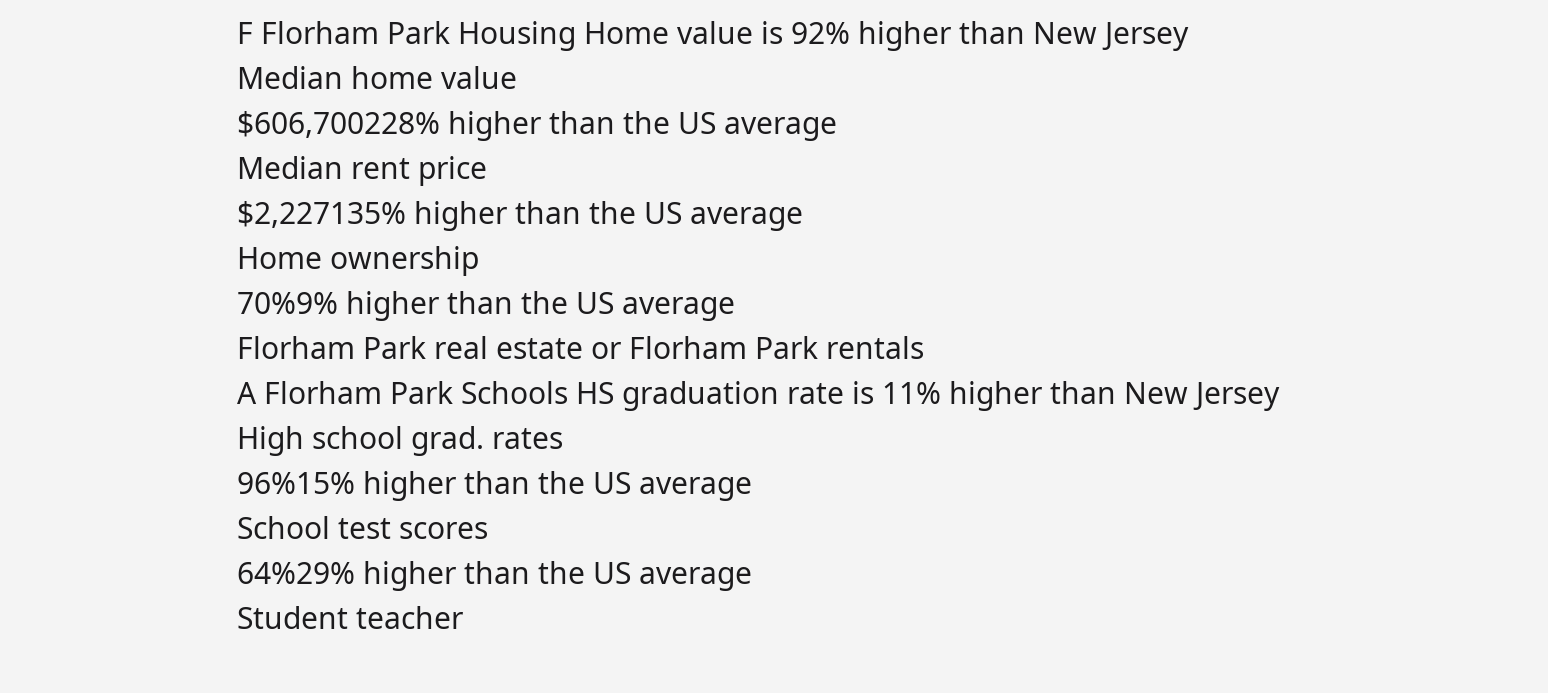F Florham Park Housing Home value is 92% higher than New Jersey
Median home value
$606,700228% higher than the US average
Median rent price
$2,227135% higher than the US average
Home ownership
70%9% higher than the US average
Florham Park real estate or Florham Park rentals
A Florham Park Schools HS graduation rate is 11% higher than New Jersey
High school grad. rates
96%15% higher than the US average
School test scores
64%29% higher than the US average
Student teacher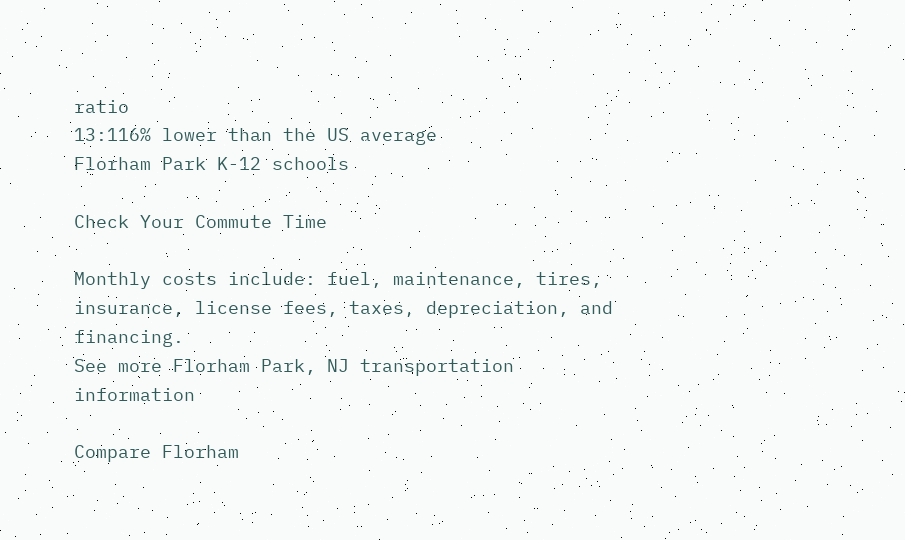ratio
13:116% lower than the US average
Florham Park K-12 schools

Check Your Commute Time

Monthly costs include: fuel, maintenance, tires, insurance, license fees, taxes, depreciation, and financing.
See more Florham Park, NJ transportation information

Compare Florham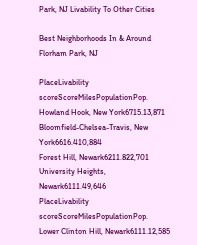Park, NJ Livability To Other Cities

Best Neighborhoods In & Around Florham Park, NJ

PlaceLivability scoreScoreMilesPopulationPop.
Howland Hook, New York6715.13,871
Bloomfield-Chelsea-Travis, New York6616.410,884
Forest Hill, Newark6211.822,701
University Heights, Newark6111.49,646
PlaceLivability scoreScoreMilesPopulationPop.
Lower Clinton Hill, Newark6111.12,585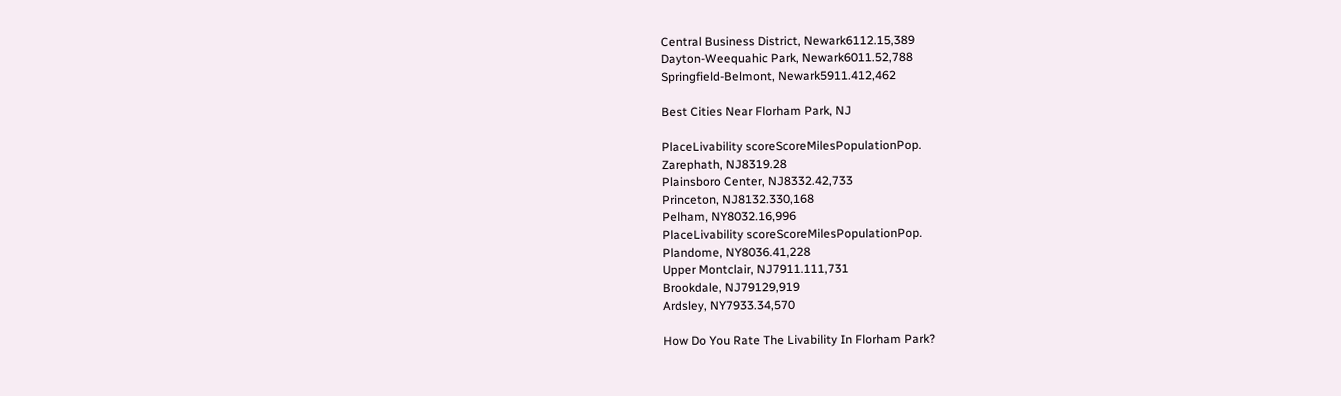Central Business District, Newark6112.15,389
Dayton-Weequahic Park, Newark6011.52,788
Springfield-Belmont, Newark5911.412,462

Best Cities Near Florham Park, NJ

PlaceLivability scoreScoreMilesPopulationPop.
Zarephath, NJ8319.28
Plainsboro Center, NJ8332.42,733
Princeton, NJ8132.330,168
Pelham, NY8032.16,996
PlaceLivability scoreScoreMilesPopulationPop.
Plandome, NY8036.41,228
Upper Montclair, NJ7911.111,731
Brookdale, NJ79129,919
Ardsley, NY7933.34,570

How Do You Rate The Livability In Florham Park?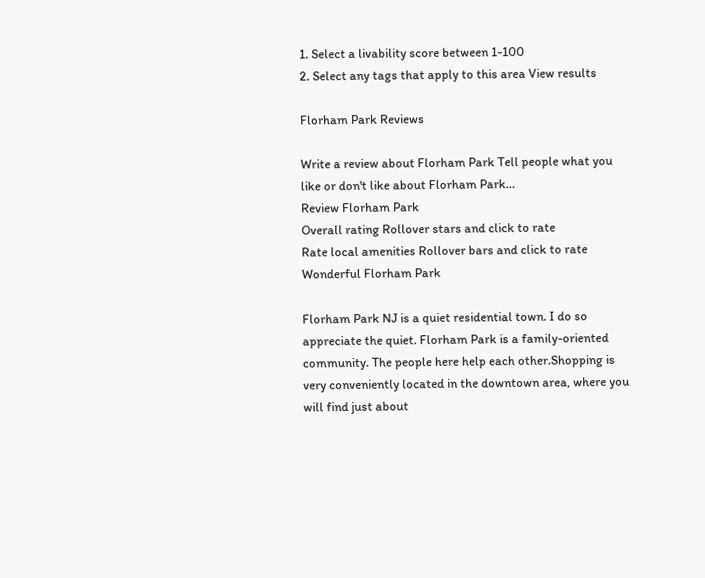1. Select a livability score between 1-100
2. Select any tags that apply to this area View results

Florham Park Reviews

Write a review about Florham Park Tell people what you like or don't like about Florham Park…
Review Florham Park
Overall rating Rollover stars and click to rate
Rate local amenities Rollover bars and click to rate
Wonderful Florham Park

Florham Park NJ is a quiet residential town. I do so appreciate the quiet. Florham Park is a family-oriented community. The people here help each other.Shopping is very conveniently located in the downtown area, where you will find just about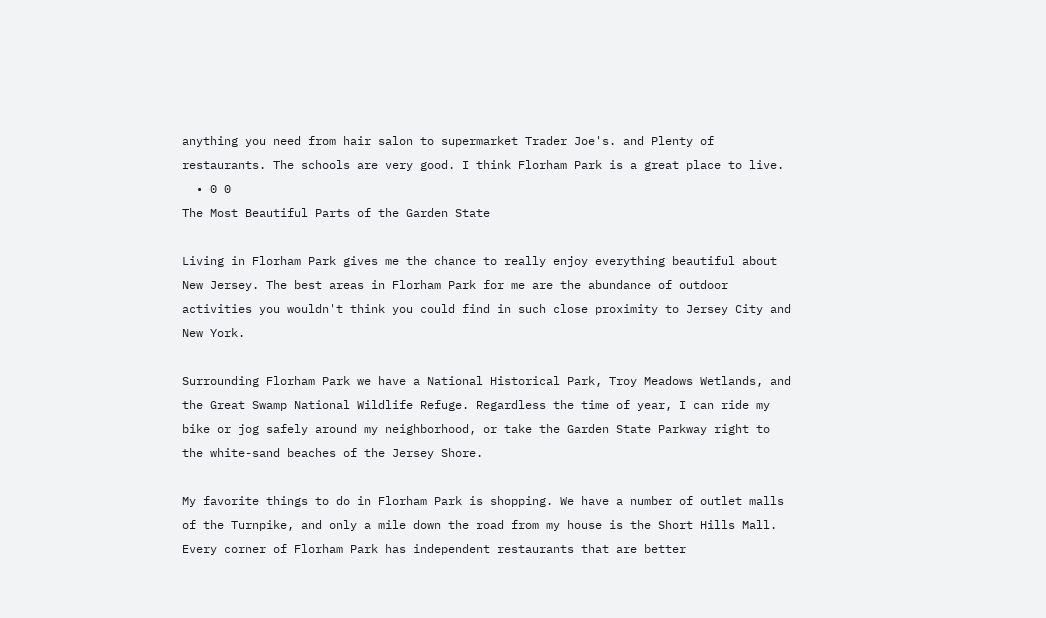anything you need from hair salon to supermarket Trader Joe's. and Plenty of restaurants. The schools are very good. I think Florham Park is a great place to live.
  • 0 0
The Most Beautiful Parts of the Garden State

Living in Florham Park gives me the chance to really enjoy everything beautiful about New Jersey. The best areas in Florham Park for me are the abundance of outdoor activities you wouldn't think you could find in such close proximity to Jersey City and New York.

Surrounding Florham Park we have a National Historical Park, Troy Meadows Wetlands, and the Great Swamp National Wildlife Refuge. Regardless the time of year, I can ride my bike or jog safely around my neighborhood, or take the Garden State Parkway right to the white-sand beaches of the Jersey Shore.

My favorite things to do in Florham Park is shopping. We have a number of outlet malls of the Turnpike, and only a mile down the road from my house is the Short Hills Mall. Every corner of Florham Park has independent restaurants that are better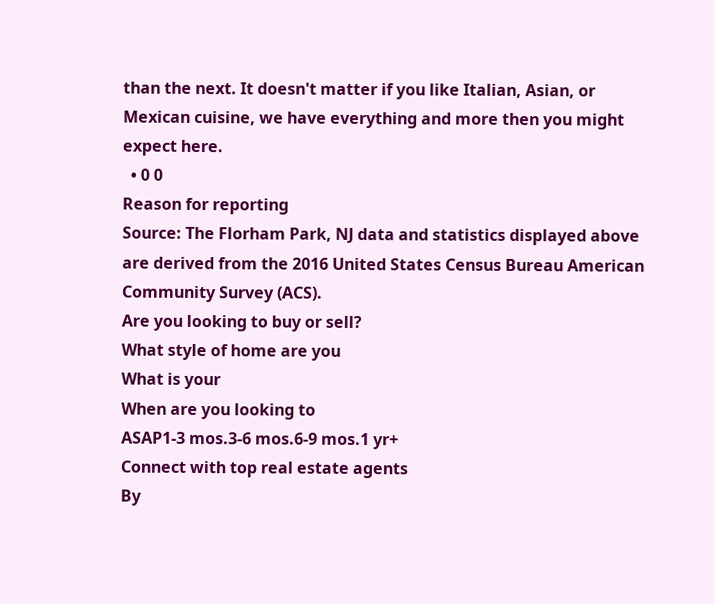than the next. It doesn't matter if you like Italian, Asian, or Mexican cuisine, we have everything and more then you might expect here.
  • 0 0
Reason for reporting
Source: The Florham Park, NJ data and statistics displayed above are derived from the 2016 United States Census Bureau American Community Survey (ACS).
Are you looking to buy or sell?
What style of home are you
What is your
When are you looking to
ASAP1-3 mos.3-6 mos.6-9 mos.1 yr+
Connect with top real estate agents
By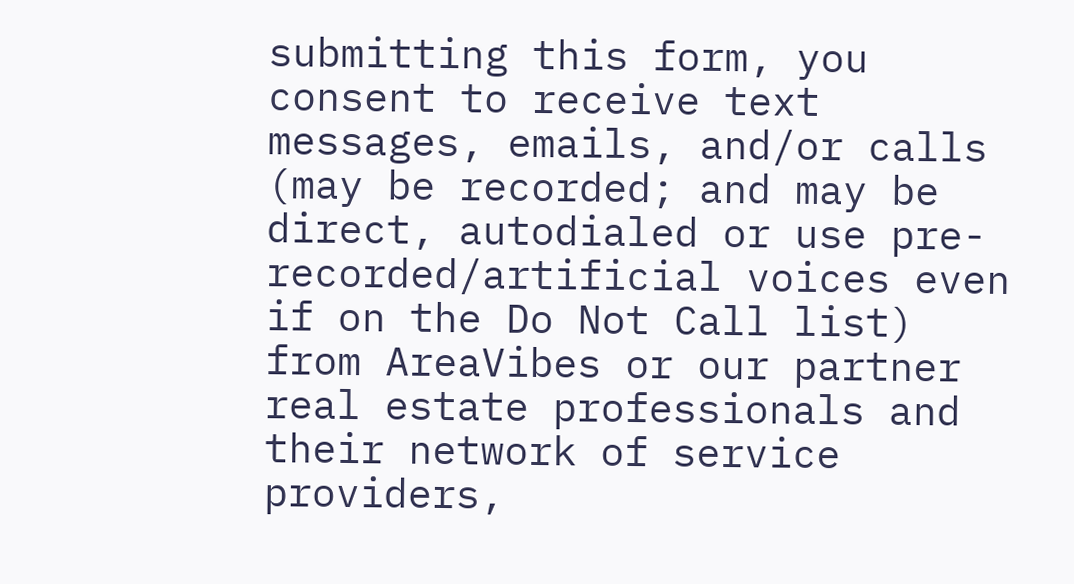submitting this form, you consent to receive text messages, emails, and/or calls (may be recorded; and may be direct, autodialed or use pre-recorded/artificial voices even if on the Do Not Call list) from AreaVibes or our partner real estate professionals and their network of service providers,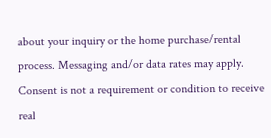about your inquiry or the home purchase/rental process. Messaging and/or data rates may apply. Consent is not a requirement or condition to receive real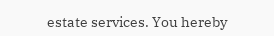estate services. You hereby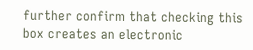further confirm that checking this box creates an electronic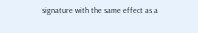signature with the same effect as a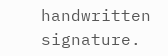handwritten signature.